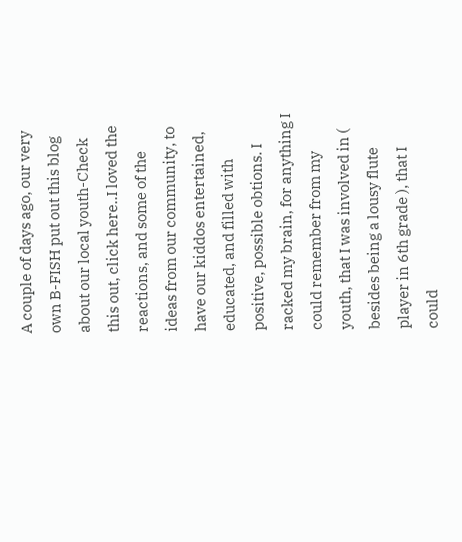A couple of days ago, our very own B-FISH put out this blog about our local youth-Check this out, click here..I loved the reactions, and some of the ideas from our community, to have our kiddos entertained, educated, and filled with positive, possible obtions. I racked my brain, for anything I could remember from my youth, that I was involved in ( besides being a lousy flute player in 6th grade ), that I could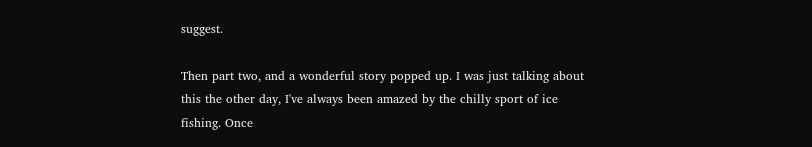suggest.

Then part two, and a wonderful story popped up. I was just talking about this the other day, I've always been amazed by the chilly sport of ice fishing. Once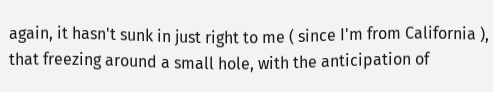again, it hasn't sunk in just right to me ( since I'm from California ), that freezing around a small hole, with the anticipation of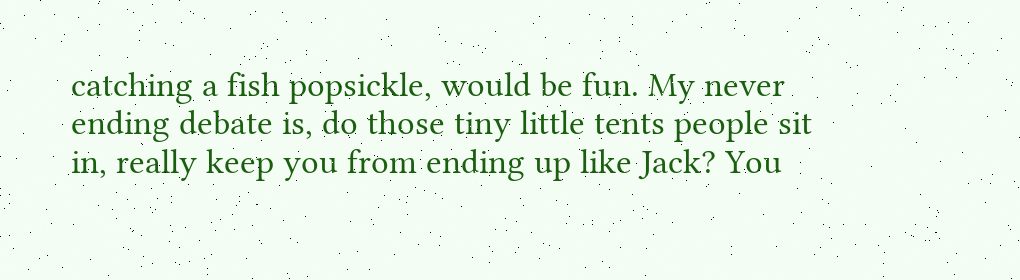catching a fish popsickle, would be fun. My never ending debate is, do those tiny little tents people sit in, really keep you from ending up like Jack? You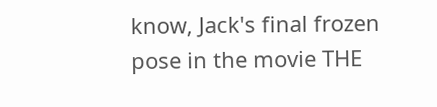know, Jack's final frozen pose in the movie THE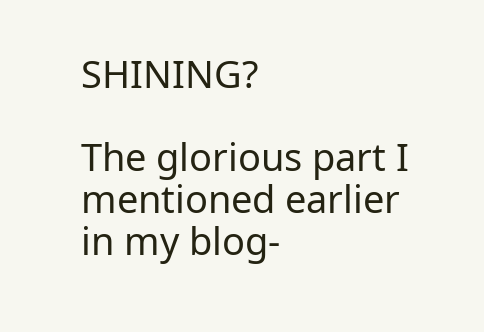SHINING?

The glorious part I mentioned earlier in my blog-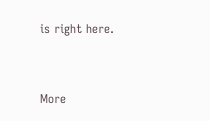is right here.


More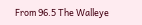From 96.5 The Walleye